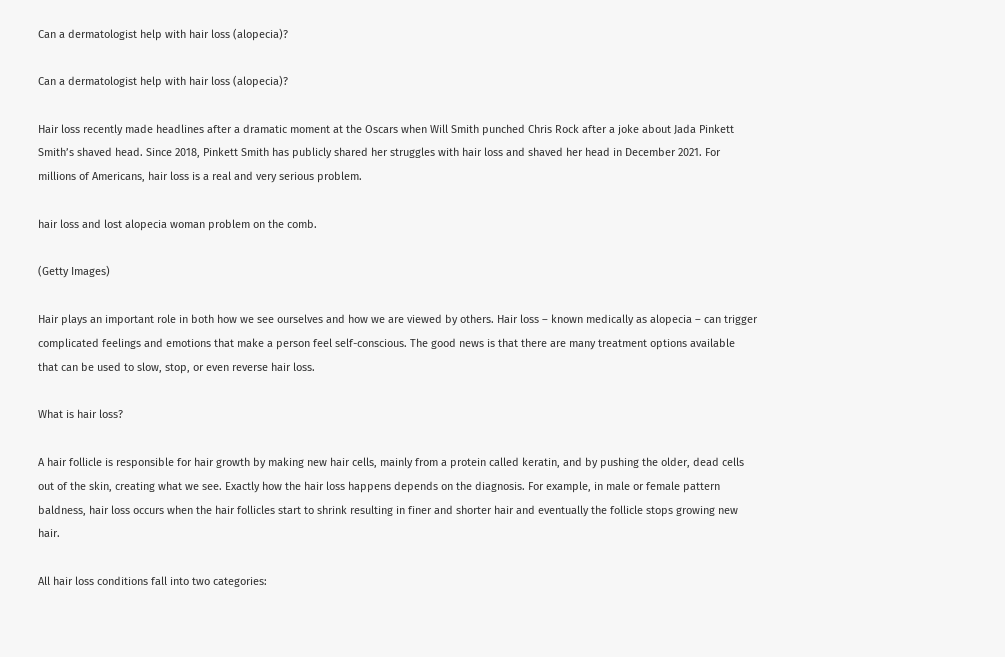Can a dermatologist help with hair loss (alopecia)?

Can a dermatologist help with hair loss (alopecia)?

Hair loss recently made headlines after a dramatic moment at the Oscars when Will Smith punched Chris Rock after a joke about Jada Pinkett Smith’s shaved head. Since 2018, Pinkett Smith has publicly shared her struggles with hair loss and shaved her head in December 2021. For millions of Americans, hair loss is a real and very serious problem.

hair loss and lost alopecia woman problem on the comb.

(Getty Images)

Hair plays an important role in both how we see ourselves and how we are viewed by others. Hair loss – known medically as alopecia – can trigger complicated feelings and emotions that make a person feel self-conscious. The good news is that there are many treatment options available that can be used to slow, stop, or even reverse hair loss.

What is hair loss?

A hair follicle is responsible for hair growth by making new hair cells, mainly from a protein called keratin, and by pushing the older, dead cells out of the skin, creating what we see. Exactly how the hair loss happens depends on the diagnosis. For example, in male or female pattern baldness, hair loss occurs when the hair follicles start to shrink resulting in finer and shorter hair and eventually the follicle stops growing new hair.

All hair loss conditions fall into two categories: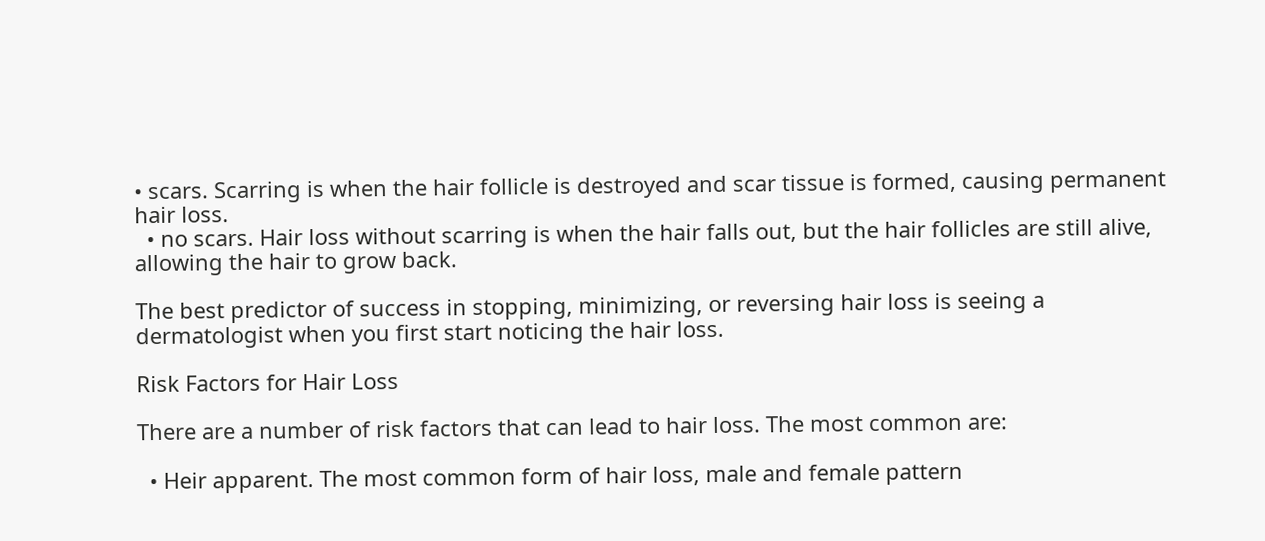• scars. Scarring is when the hair follicle is destroyed and scar tissue is formed, causing permanent hair loss.
  • no scars. Hair loss without scarring is when the hair falls out, but the hair follicles are still alive, allowing the hair to grow back.

The best predictor of success in stopping, minimizing, or reversing hair loss is seeing a dermatologist when you first start noticing the hair loss.

Risk Factors for Hair Loss

There are a number of risk factors that can lead to hair loss. The most common are:

  • Heir apparent. The most common form of hair loss, male and female pattern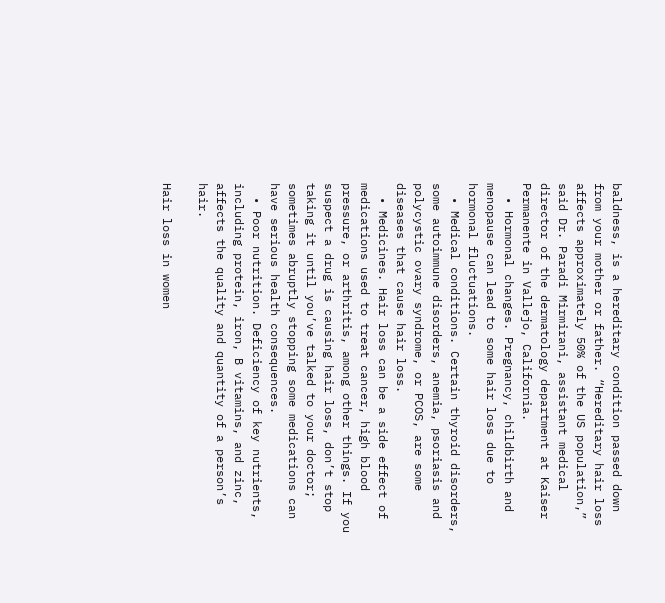baldness, is a hereditary condition passed down from your mother or father. “Hereditary hair loss affects approximately 50% of the US population,” said Dr. Paradi Mirmirani, assistant medical director of the dermatology department at Kaiser Permanente in Vallejo, California.
  • Hormonal changes. Pregnancy, childbirth and menopause can lead to some hair loss due to hormonal fluctuations.
  • Medical conditions. Certain thyroid disorders, some autoimmune disorders, anemia, psoriasis and polycystic ovary syndrome, or PCOS, are some diseases that cause hair loss.
  • Medicines. Hair loss can be a side effect of medications used to treat cancer, high blood pressure, or arthritis, among other things. If you suspect a drug is causing hair loss, don’t stop taking it until you’ve talked to your doctor; sometimes abruptly stopping some medications can have serious health consequences.
  • Poor nutrition. Deficiency of key nutrients, including protein, iron, B vitamins, and zinc, affects the quality and quantity of a person’s hair.

Hair loss in women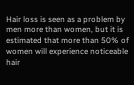Hair loss is seen as a problem by men more than women, but it is estimated that more than 50% of women will experience noticeable hair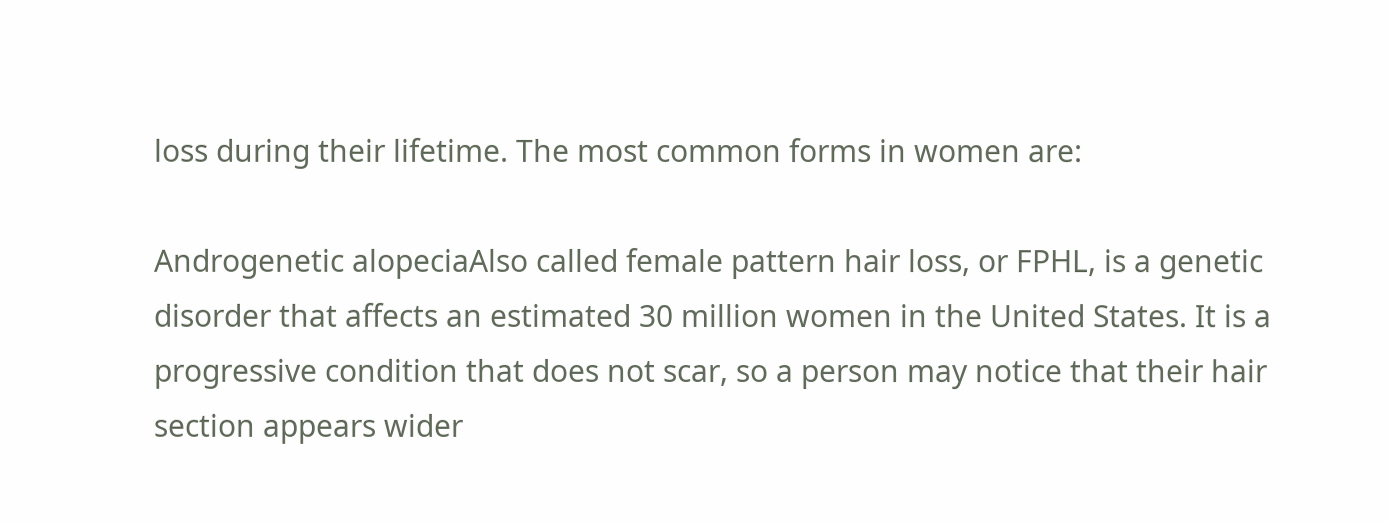loss during their lifetime. The most common forms in women are:

Androgenetic alopeciaAlso called female pattern hair loss, or FPHL, is a genetic disorder that affects an estimated 30 million women in the United States. It is a progressive condition that does not scar, so a person may notice that their hair section appears wider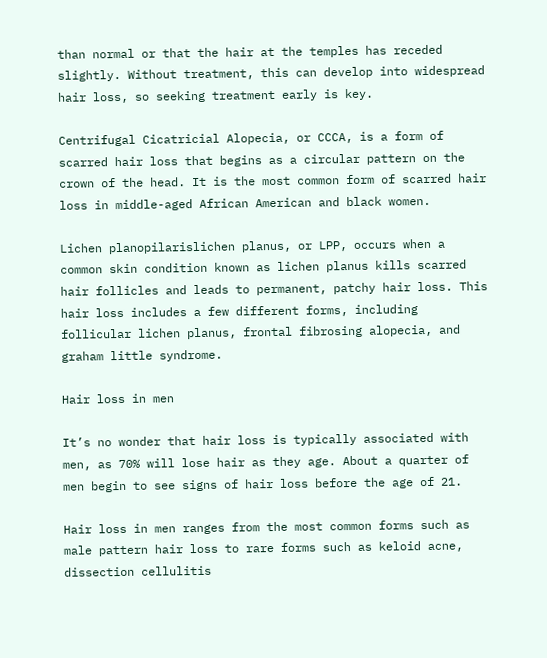than normal or that the hair at the temples has receded slightly. Without treatment, this can develop into widespread hair loss, so seeking treatment early is key.

Centrifugal Cicatricial Alopecia, or CCCA, is a form of scarred hair loss that begins as a circular pattern on the crown of the head. It is the most common form of scarred hair loss in middle-aged African American and black women.

Lichen planopilarislichen planus, or LPP, occurs when a common skin condition known as lichen planus kills scarred hair follicles and leads to permanent, patchy hair loss. This hair loss includes a few different forms, including follicular lichen planus, frontal fibrosing alopecia, and graham little syndrome.

Hair loss in men

It’s no wonder that hair loss is typically associated with men, as 70% will lose hair as they age. About a quarter of men begin to see signs of hair loss before the age of 21.

Hair loss in men ranges from the most common forms such as male pattern hair loss to rare forms such as keloid acne, dissection cellulitis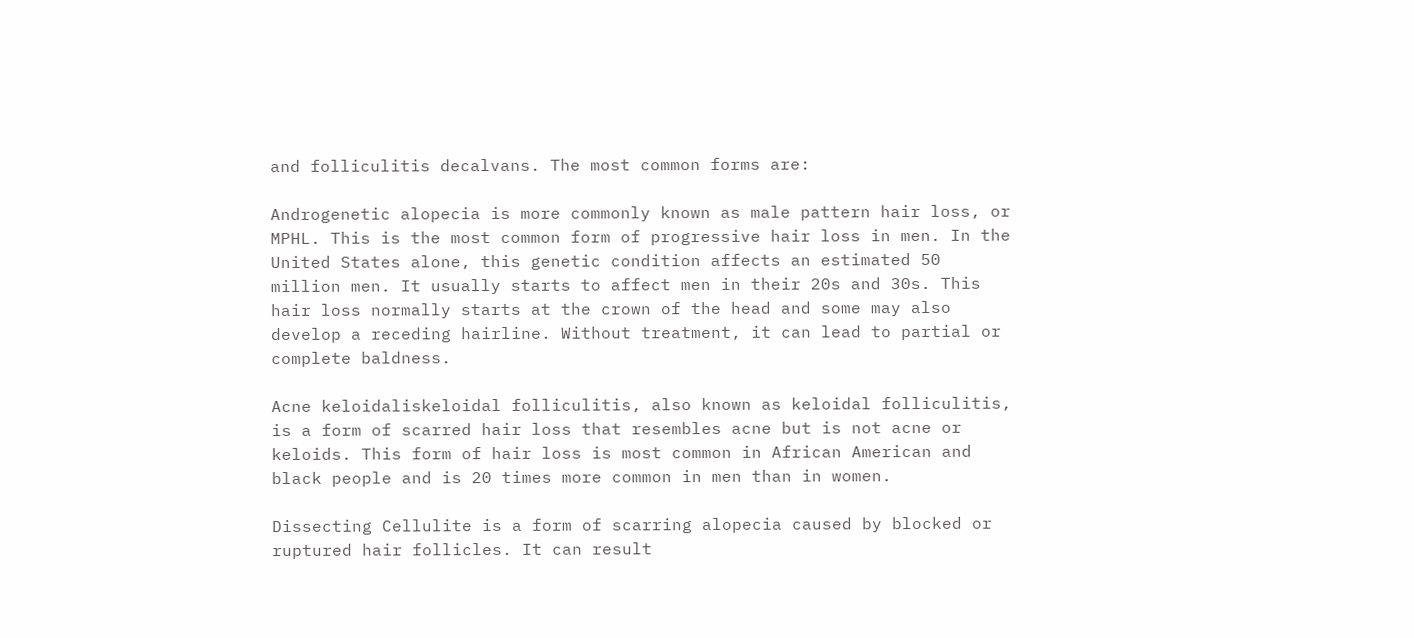and folliculitis decalvans. The most common forms are:

Androgenetic alopecia is more commonly known as male pattern hair loss, or MPHL. This is the most common form of progressive hair loss in men. In the United States alone, this genetic condition affects an estimated 50 million men. It usually starts to affect men in their 20s and 30s. This hair loss normally starts at the crown of the head and some may also develop a receding hairline. Without treatment, it can lead to partial or complete baldness.

Acne keloidaliskeloidal folliculitis, also known as keloidal folliculitis, is a form of scarred hair loss that resembles acne but is not acne or keloids. This form of hair loss is most common in African American and black people and is 20 times more common in men than in women.

Dissecting Cellulite is a form of scarring alopecia caused by blocked or ruptured hair follicles. It can result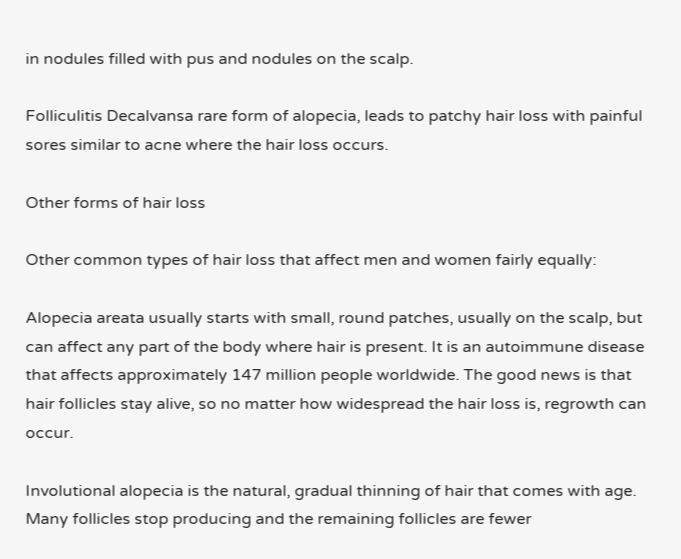in nodules filled with pus and nodules on the scalp.

Folliculitis Decalvansa rare form of alopecia, leads to patchy hair loss with painful sores similar to acne where the hair loss occurs.

Other forms of hair loss

Other common types of hair loss that affect men and women fairly equally:

Alopecia areata usually starts with small, round patches, usually on the scalp, but can affect any part of the body where hair is present. It is an autoimmune disease that affects approximately 147 million people worldwide. The good news is that hair follicles stay alive, so no matter how widespread the hair loss is, regrowth can occur.

Involutional alopecia is the natural, gradual thinning of hair that comes with age. Many follicles stop producing and the remaining follicles are fewer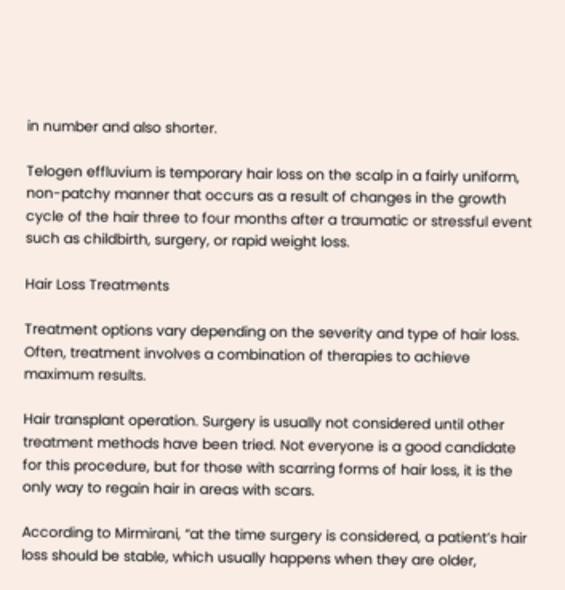in number and also shorter.

Telogen effluvium is temporary hair loss on the scalp in a fairly uniform, non-patchy manner that occurs as a result of changes in the growth cycle of the hair three to four months after a traumatic or stressful event such as childbirth, surgery, or rapid weight loss.

Hair Loss Treatments

Treatment options vary depending on the severity and type of hair loss. Often, treatment involves a combination of therapies to achieve maximum results.

Hair transplant operation. Surgery is usually not considered until other treatment methods have been tried. Not everyone is a good candidate for this procedure, but for those with scarring forms of hair loss, it is the only way to regain hair in areas with scars.

According to Mirmirani, “at the time surgery is considered, a patient’s hair loss should be stable, which usually happens when they are older,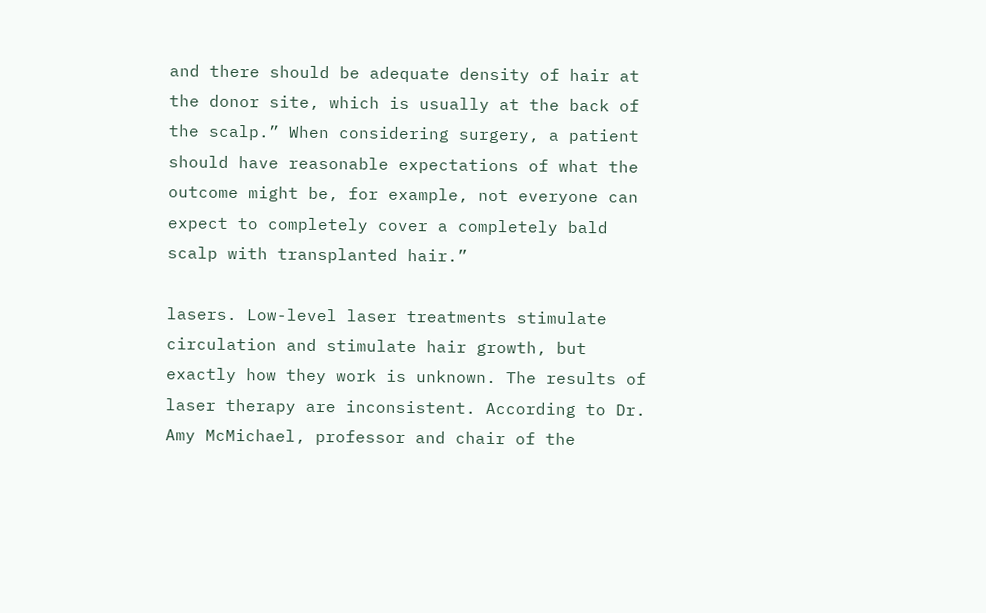and there should be adequate density of hair at the donor site, which is usually at the back of the scalp.” When considering surgery, a patient should have reasonable expectations of what the outcome might be, for example, not everyone can expect to completely cover a completely bald scalp with transplanted hair.”

lasers. Low-level laser treatments stimulate circulation and stimulate hair growth, but exactly how they work is unknown. The results of laser therapy are inconsistent. According to Dr. Amy McMichael, professor and chair of the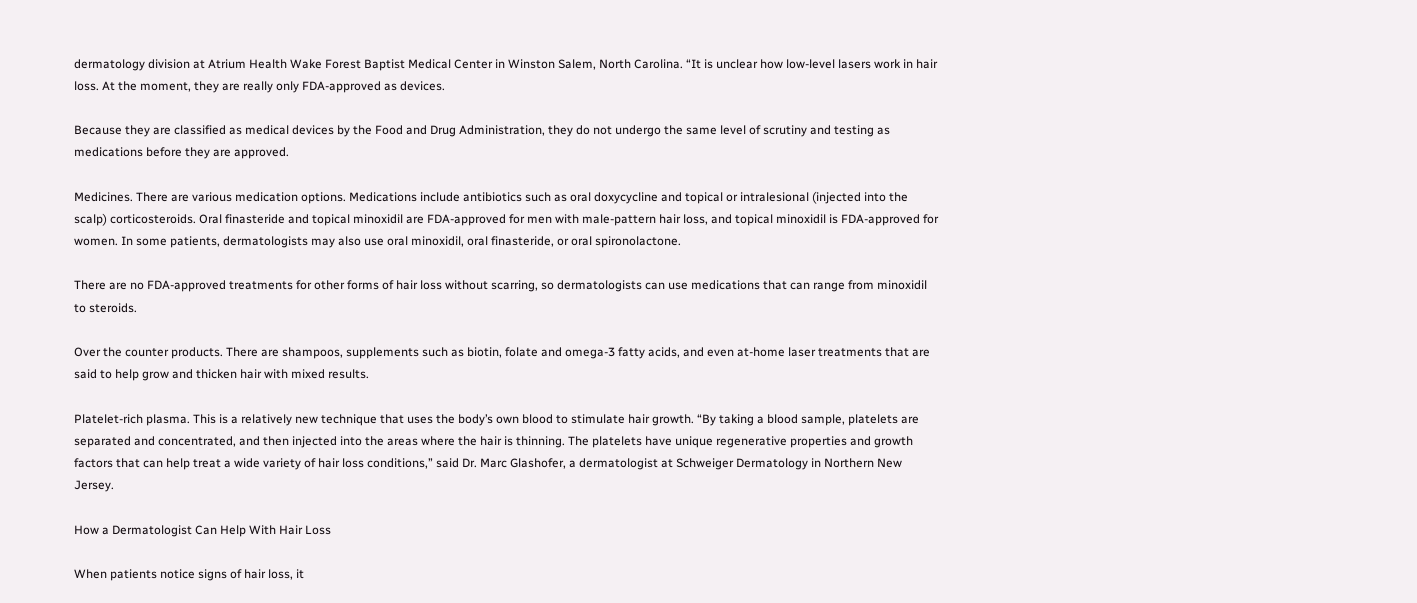dermatology division at Atrium Health Wake Forest Baptist Medical Center in Winston Salem, North Carolina. “It is unclear how low-level lasers work in hair loss. At the moment, they are really only FDA-approved as devices.

Because they are classified as medical devices by the Food and Drug Administration, they do not undergo the same level of scrutiny and testing as medications before they are approved.

Medicines. There are various medication options. Medications include antibiotics such as oral doxycycline and topical or intralesional (injected into the scalp) corticosteroids. Oral finasteride and topical minoxidil are FDA-approved for men with male-pattern hair loss, and topical minoxidil is FDA-approved for women. In some patients, dermatologists may also use oral minoxidil, oral finasteride, or oral spironolactone.

There are no FDA-approved treatments for other forms of hair loss without scarring, so dermatologists can use medications that can range from minoxidil to steroids.

Over the counter products. There are shampoos, supplements such as biotin, folate and omega-3 fatty acids, and even at-home laser treatments that are said to help grow and thicken hair with mixed results.

Platelet-rich plasma. This is a relatively new technique that uses the body’s own blood to stimulate hair growth. “By taking a blood sample, platelets are separated and concentrated, and then injected into the areas where the hair is thinning. The platelets have unique regenerative properties and growth factors that can help treat a wide variety of hair loss conditions,” said Dr. Marc Glashofer, a dermatologist at Schweiger Dermatology in Northern New Jersey.

How a Dermatologist Can Help With Hair Loss

When patients notice signs of hair loss, it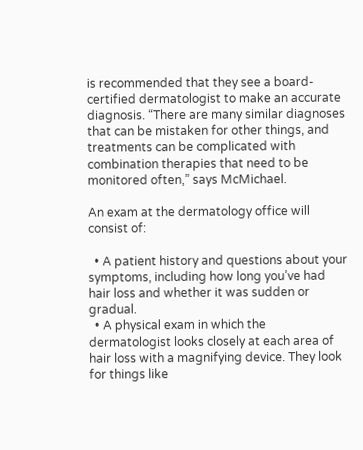is recommended that they see a board-certified dermatologist to make an accurate diagnosis. “There are many similar diagnoses that can be mistaken for other things, and treatments can be complicated with combination therapies that need to be monitored often,” says McMichael.

An exam at the dermatology office will consist of:

  • A patient history and questions about your symptoms, including how long you’ve had hair loss and whether it was sudden or gradual.
  • A physical exam in which the dermatologist looks closely at each area of hair loss with a magnifying device. They look for things like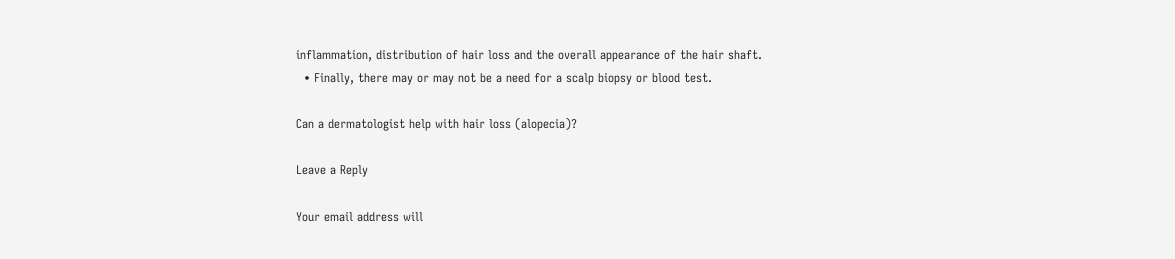inflammation, distribution of hair loss and the overall appearance of the hair shaft.
  • Finally, there may or may not be a need for a scalp biopsy or blood test.

Can a dermatologist help with hair loss (alopecia)?

Leave a Reply

Your email address will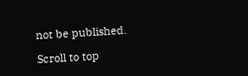not be published.

Scroll to top